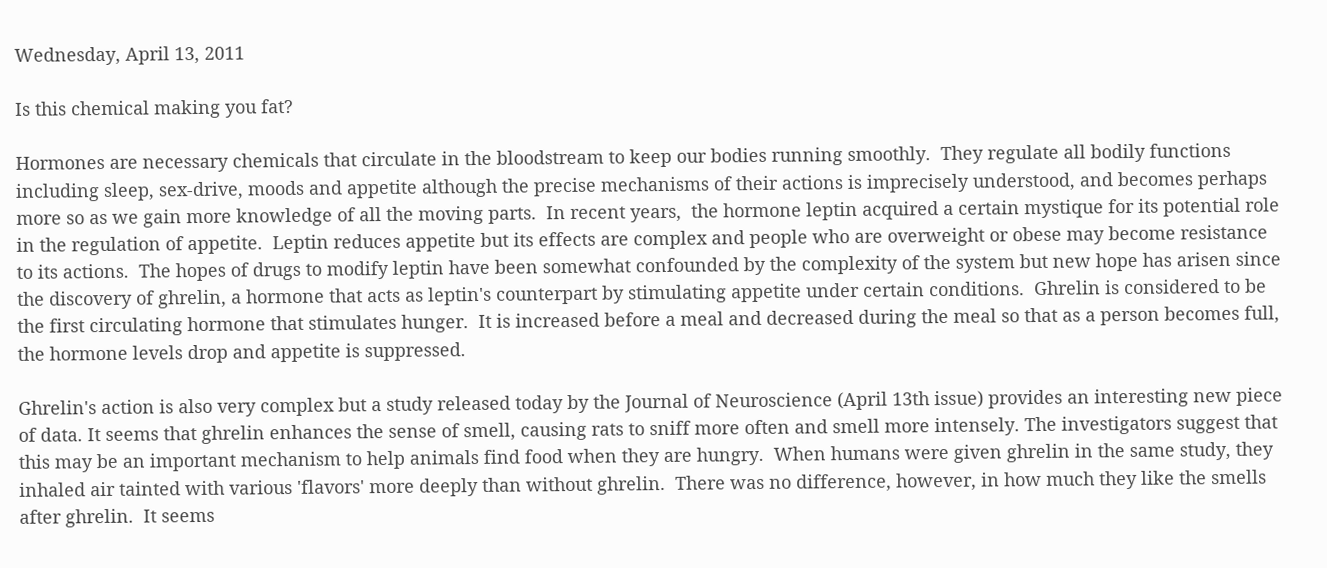Wednesday, April 13, 2011

Is this chemical making you fat?

Hormones are necessary chemicals that circulate in the bloodstream to keep our bodies running smoothly.  They regulate all bodily functions including sleep, sex-drive, moods and appetite although the precise mechanisms of their actions is imprecisely understood, and becomes perhaps more so as we gain more knowledge of all the moving parts.  In recent years,  the hormone leptin acquired a certain mystique for its potential role in the regulation of appetite.  Leptin reduces appetite but its effects are complex and people who are overweight or obese may become resistance to its actions.  The hopes of drugs to modify leptin have been somewhat confounded by the complexity of the system but new hope has arisen since the discovery of ghrelin, a hormone that acts as leptin's counterpart by stimulating appetite under certain conditions.  Ghrelin is considered to be the first circulating hormone that stimulates hunger.  It is increased before a meal and decreased during the meal so that as a person becomes full, the hormone levels drop and appetite is suppressed.

Ghrelin's action is also very complex but a study released today by the Journal of Neuroscience (April 13th issue) provides an interesting new piece of data. It seems that ghrelin enhances the sense of smell, causing rats to sniff more often and smell more intensely. The investigators suggest that this may be an important mechanism to help animals find food when they are hungry.  When humans were given ghrelin in the same study, they inhaled air tainted with various 'flavors' more deeply than without ghrelin.  There was no difference, however, in how much they like the smells after ghrelin.  It seems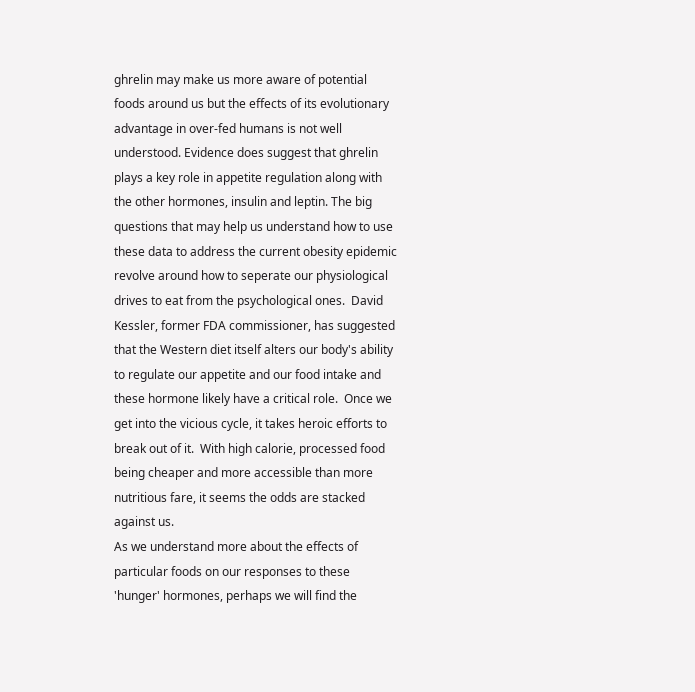ghrelin may make us more aware of potential foods around us but the effects of its evolutionary advantage in over-fed humans is not well understood. Evidence does suggest that ghrelin plays a key role in appetite regulation along with the other hormones, insulin and leptin. The big questions that may help us understand how to use these data to address the current obesity epidemic revolve around how to seperate our physiological drives to eat from the psychological ones.  David Kessler, former FDA commissioner, has suggested that the Western diet itself alters our body's ability to regulate our appetite and our food intake and these hormone likely have a critical role.  Once we get into the vicious cycle, it takes heroic efforts to break out of it.  With high calorie, processed food being cheaper and more accessible than more nutritious fare, it seems the odds are stacked against us.
As we understand more about the effects of particular foods on our responses to these 'hunger' hormones, perhaps we will find the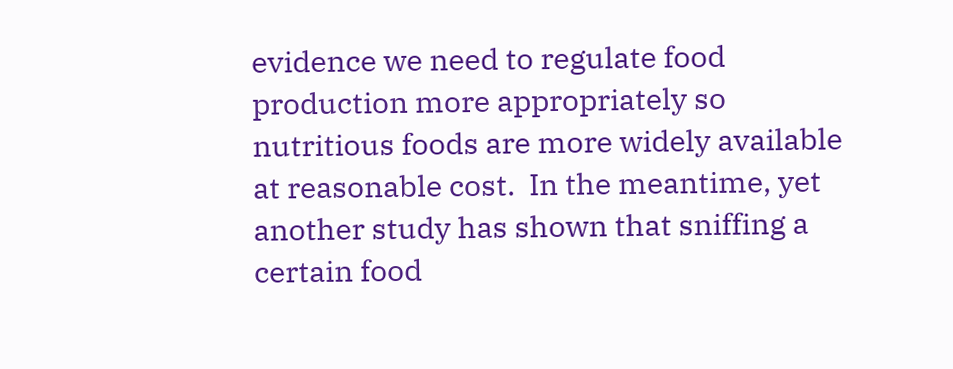evidence we need to regulate food production more appropriately so nutritious foods are more widely available at reasonable cost.  In the meantime, yet another study has shown that sniffing a certain food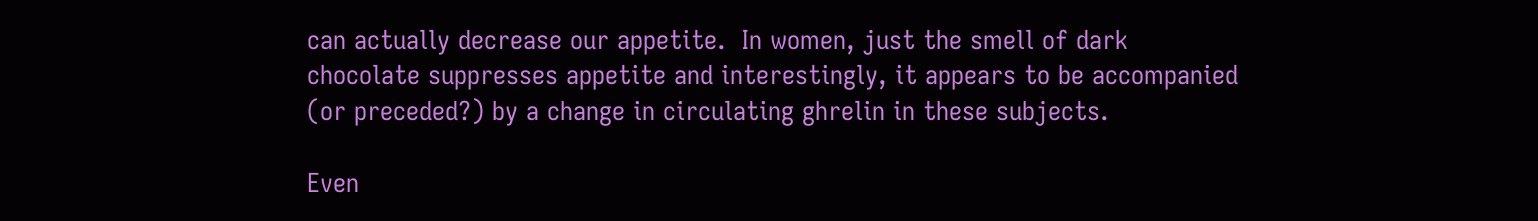can actually decrease our appetite.  In women, just the smell of dark chocolate suppresses appetite and interestingly, it appears to be accompanied (or preceded?) by a change in circulating ghrelin in these subjects.

Even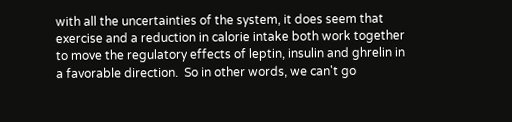with all the uncertainties of the system, it does seem that exercise and a reduction in calorie intake both work together to move the regulatory effects of leptin, insulin and ghrelin in a favorable direction.  So in other words, we can't go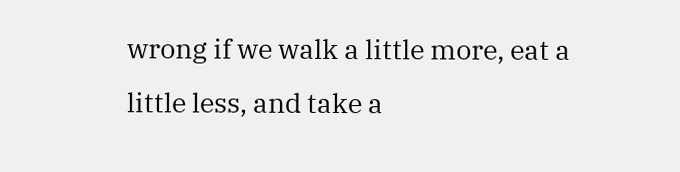wrong if we walk a little more, eat a little less, and take a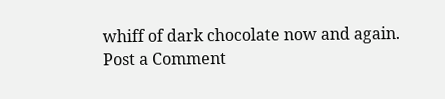whiff of dark chocolate now and again.
Post a Comment